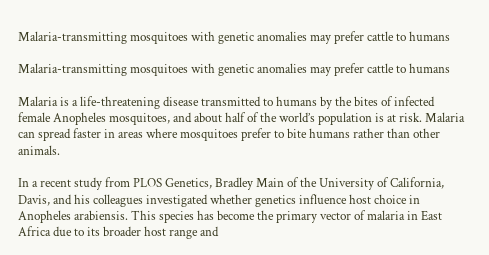Malaria-transmitting mosquitoes with genetic anomalies may prefer cattle to humans

Malaria-transmitting mosquitoes with genetic anomalies may prefer cattle to humans

Malaria is a life-threatening disease transmitted to humans by the bites of infected female Anopheles mosquitoes, and about half of the world’s population is at risk. Malaria can spread faster in areas where mosquitoes prefer to bite humans rather than other animals.

In a recent study from PLOS Genetics, Bradley Main of the University of California, Davis, and his colleagues investigated whether genetics influence host choice in Anopheles arabiensis. This species has become the primary vector of malaria in East Africa due to its broader host range and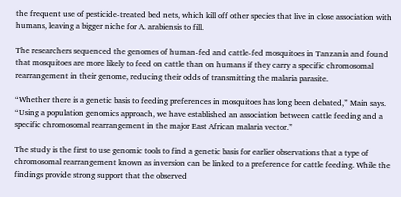the frequent use of pesticide-treated bed nets, which kill off other species that live in close association with humans, leaving a bigger niche for A. arabiensis to fill.

The researchers sequenced the genomes of human-fed and cattle-fed mosquitoes in Tanzania and found that mosquitoes are more likely to feed on cattle than on humans if they carry a specific chromosomal rearrangement in their genome, reducing their odds of transmitting the malaria parasite.

“Whether there is a genetic basis to feeding preferences in mosquitoes has long been debated,” Main says. “Using a population genomics approach, we have established an association between cattle feeding and a specific chromosomal rearrangement in the major East African malaria vector.”

The study is the first to use genomic tools to find a genetic basis for earlier observations that a type of chromosomal rearrangement known as inversion can be linked to a preference for cattle feeding. While the findings provide strong support that the observed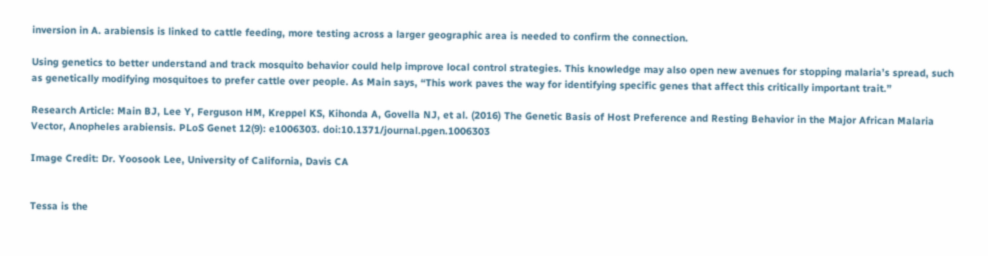inversion in A. arabiensis is linked to cattle feeding, more testing across a larger geographic area is needed to confirm the connection.

Using genetics to better understand and track mosquito behavior could help improve local control strategies. This knowledge may also open new avenues for stopping malaria’s spread, such as genetically modifying mosquitoes to prefer cattle over people. As Main says, “This work paves the way for identifying specific genes that affect this critically important trait.”

Research Article: Main BJ, Lee Y, Ferguson HM, Kreppel KS, Kihonda A, Govella NJ, et al. (2016) The Genetic Basis of Host Preference and Resting Behavior in the Major African Malaria Vector, Anopheles arabiensis. PLoS Genet 12(9): e1006303. doi:10.1371/journal.pgen.1006303

Image Credit: Dr. Yoosook Lee, University of California, Davis CA


Tessa is the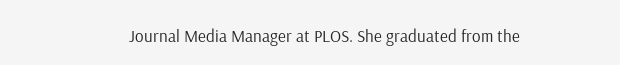Journal Media Manager at PLOS. She graduated from the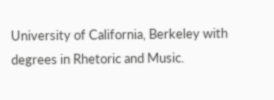University of California, Berkeley with degrees in Rhetoric and Music.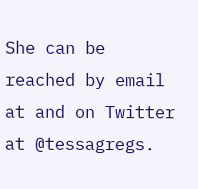She can be reached by email at and on Twitter at @tessagregs.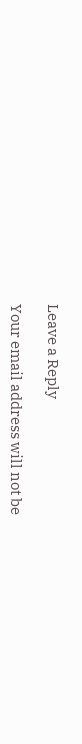Leave a Reply

Your email address will not be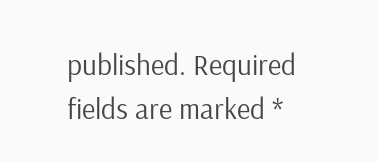published. Required fields are marked *